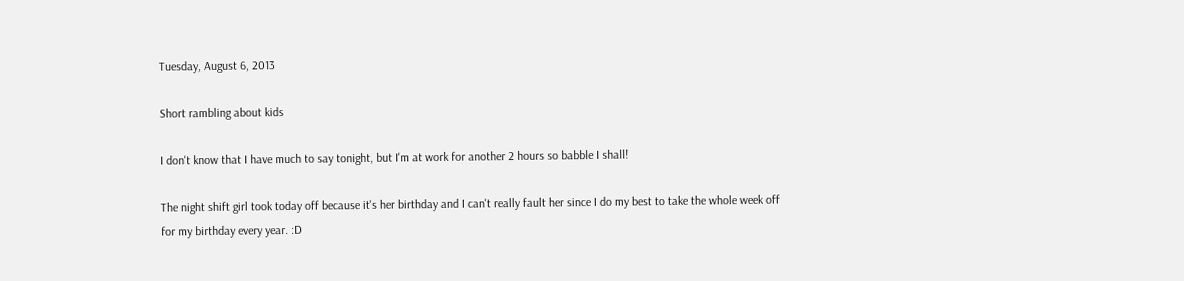Tuesday, August 6, 2013

Short rambling about kids

I don't know that I have much to say tonight, but I'm at work for another 2 hours so babble I shall!

The night shift girl took today off because it's her birthday and I can't really fault her since I do my best to take the whole week off for my birthday every year. :D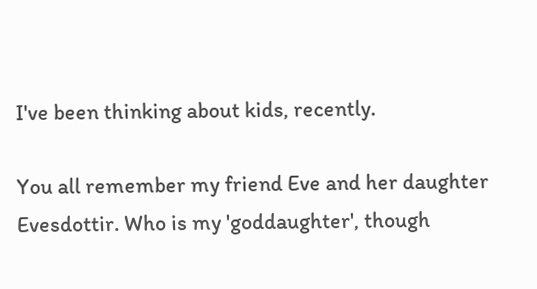I've been thinking about kids, recently.

You all remember my friend Eve and her daughter Evesdottir. Who is my 'goddaughter', though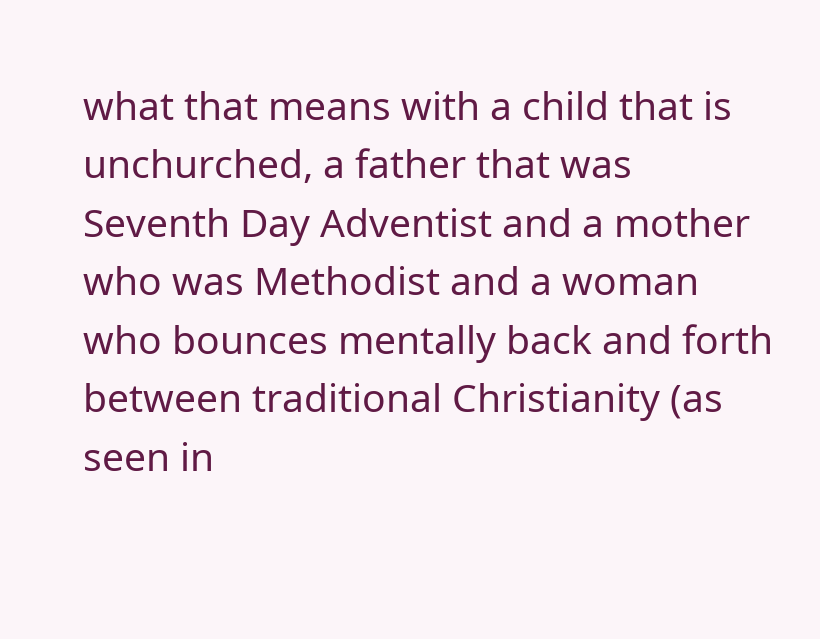what that means with a child that is unchurched, a father that was Seventh Day Adventist and a mother who was Methodist and a woman who bounces mentally back and forth between traditional Christianity (as seen in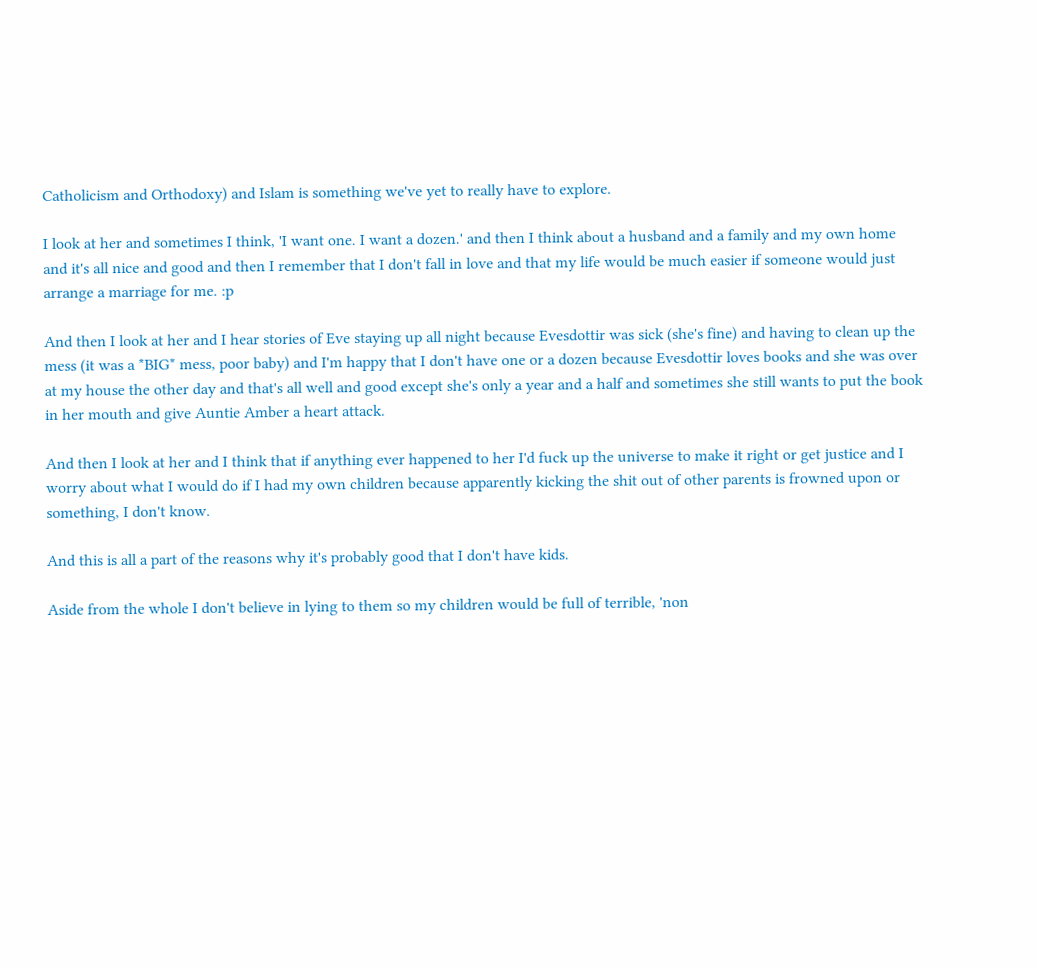Catholicism and Orthodoxy) and Islam is something we've yet to really have to explore.

I look at her and sometimes I think, 'I want one. I want a dozen.' and then I think about a husband and a family and my own home and it's all nice and good and then I remember that I don't fall in love and that my life would be much easier if someone would just arrange a marriage for me. :p

And then I look at her and I hear stories of Eve staying up all night because Evesdottir was sick (she's fine) and having to clean up the mess (it was a *BIG* mess, poor baby) and I'm happy that I don't have one or a dozen because Evesdottir loves books and she was over at my house the other day and that's all well and good except she's only a year and a half and sometimes she still wants to put the book in her mouth and give Auntie Amber a heart attack.

And then I look at her and I think that if anything ever happened to her I'd fuck up the universe to make it right or get justice and I worry about what I would do if I had my own children because apparently kicking the shit out of other parents is frowned upon or something, I don't know.

And this is all a part of the reasons why it's probably good that I don't have kids.

Aside from the whole I don't believe in lying to them so my children would be full of terrible, 'non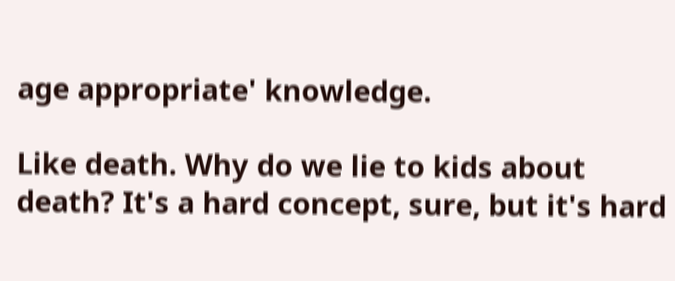age appropriate' knowledge.

Like death. Why do we lie to kids about death? It's a hard concept, sure, but it's hard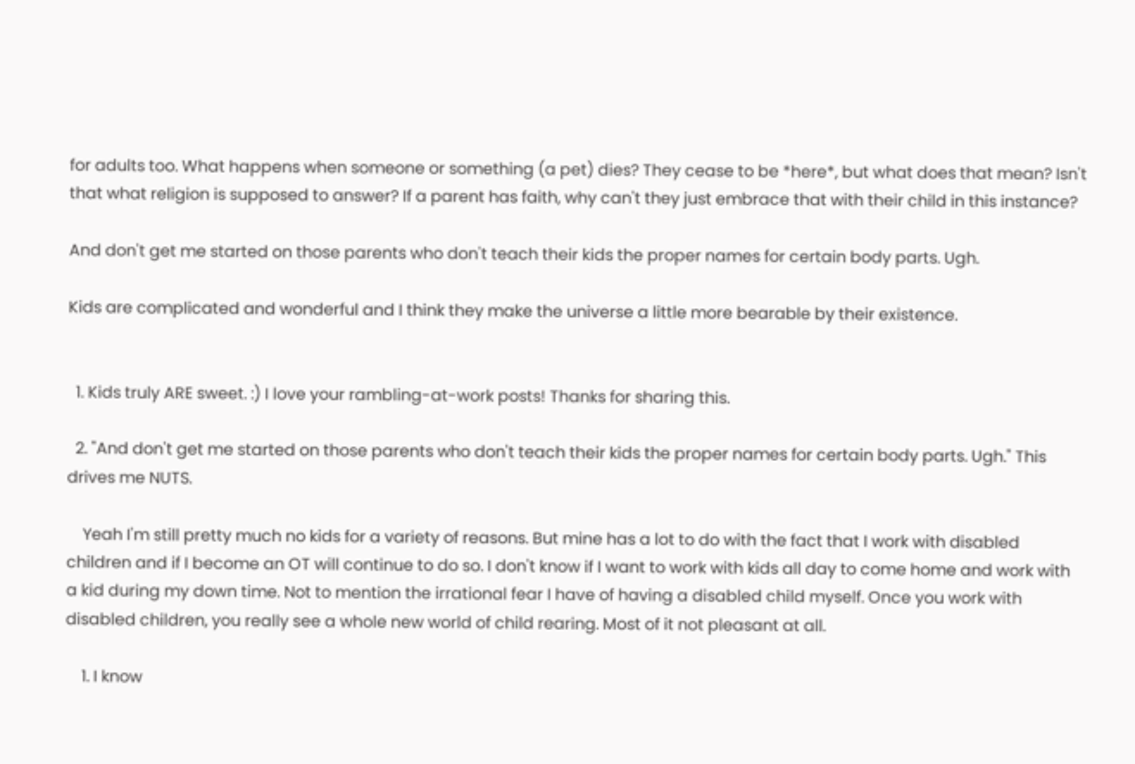for adults too. What happens when someone or something (a pet) dies? They cease to be *here*, but what does that mean? Isn't that what religion is supposed to answer? If a parent has faith, why can't they just embrace that with their child in this instance?

And don't get me started on those parents who don't teach their kids the proper names for certain body parts. Ugh.

Kids are complicated and wonderful and I think they make the universe a little more bearable by their existence.


  1. Kids truly ARE sweet. :) I love your rambling-at-work posts! Thanks for sharing this.

  2. "And don't get me started on those parents who don't teach their kids the proper names for certain body parts. Ugh." This drives me NUTS.

    Yeah I'm still pretty much no kids for a variety of reasons. But mine has a lot to do with the fact that I work with disabled children and if I become an OT will continue to do so. I don't know if I want to work with kids all day to come home and work with a kid during my down time. Not to mention the irrational fear I have of having a disabled child myself. Once you work with disabled children, you really see a whole new world of child rearing. Most of it not pleasant at all.

    1. I know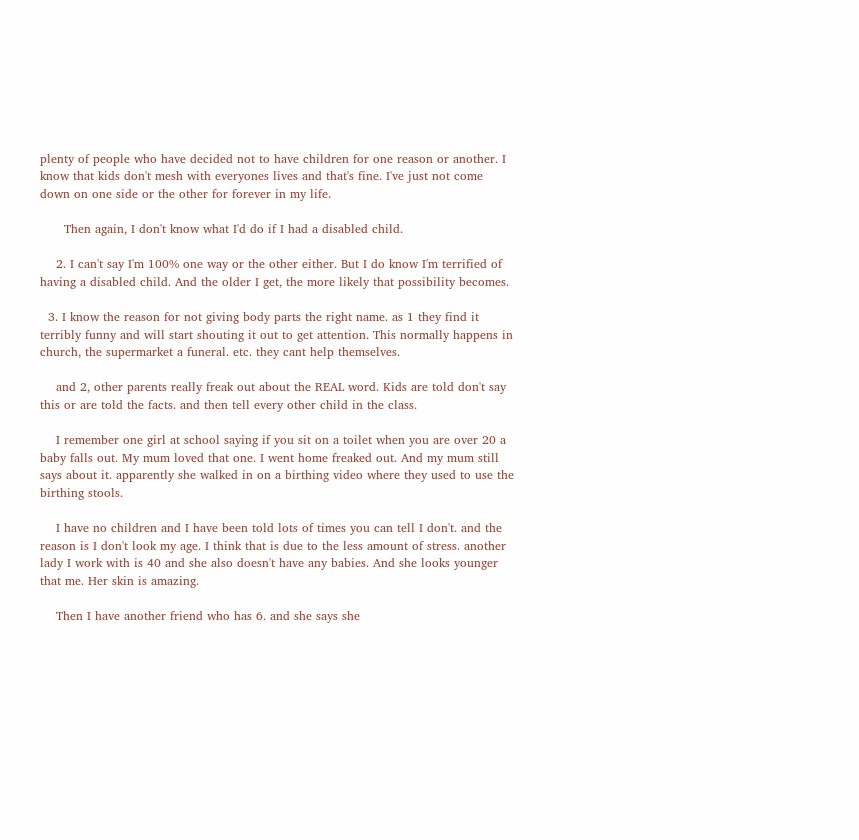plenty of people who have decided not to have children for one reason or another. I know that kids don't mesh with everyones lives and that's fine. I've just not come down on one side or the other for forever in my life.

      Then again, I don't know what I'd do if I had a disabled child.

    2. I can't say I'm 100% one way or the other either. But I do know I'm terrified of having a disabled child. And the older I get, the more likely that possibility becomes.

  3. I know the reason for not giving body parts the right name. as 1 they find it terribly funny and will start shouting it out to get attention. This normally happens in church, the supermarket a funeral. etc. they cant help themselves.

    and 2, other parents really freak out about the REAL word. Kids are told don't say this or are told the facts. and then tell every other child in the class.

    I remember one girl at school saying if you sit on a toilet when you are over 20 a baby falls out. My mum loved that one. I went home freaked out. And my mum still says about it. apparently she walked in on a birthing video where they used to use the birthing stools.

    I have no children and I have been told lots of times you can tell I don't. and the reason is I don't look my age. I think that is due to the less amount of stress. another lady I work with is 40 and she also doesn't have any babies. And she looks younger that me. Her skin is amazing.

    Then I have another friend who has 6. and she says she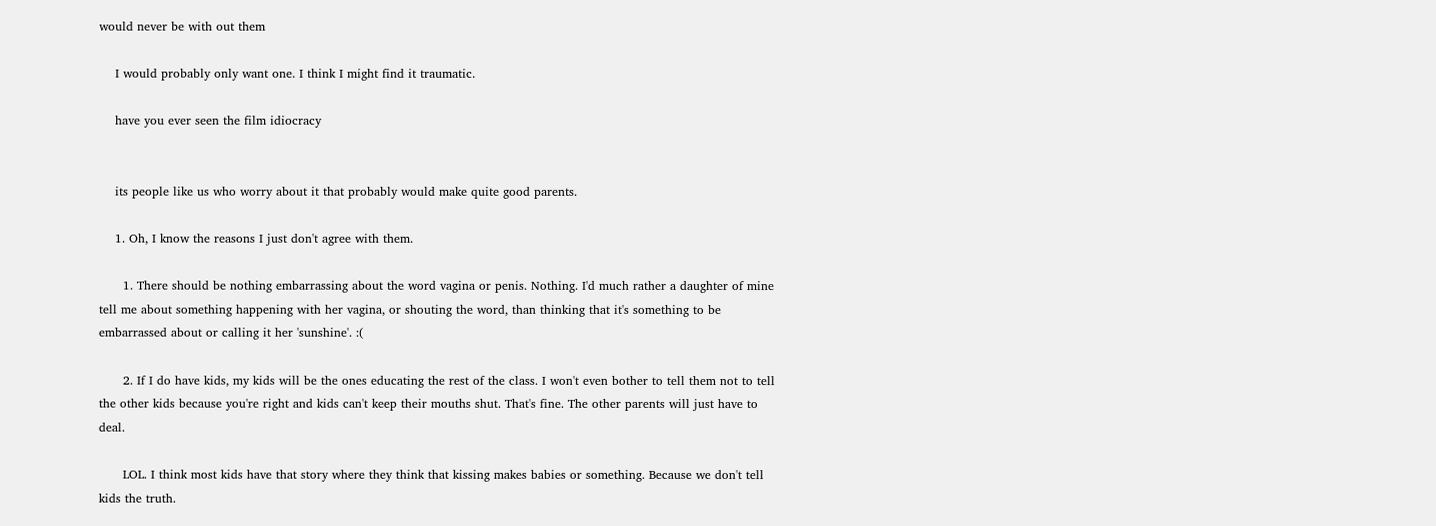would never be with out them

    I would probably only want one. I think I might find it traumatic.

    have you ever seen the film idiocracy


    its people like us who worry about it that probably would make quite good parents.

    1. Oh, I know the reasons I just don't agree with them.

      1. There should be nothing embarrassing about the word vagina or penis. Nothing. I'd much rather a daughter of mine tell me about something happening with her vagina, or shouting the word, than thinking that it's something to be embarrassed about or calling it her 'sunshine'. :(

      2. If I do have kids, my kids will be the ones educating the rest of the class. I won't even bother to tell them not to tell the other kids because you're right and kids can't keep their mouths shut. That's fine. The other parents will just have to deal.

      LOL. I think most kids have that story where they think that kissing makes babies or something. Because we don't tell kids the truth.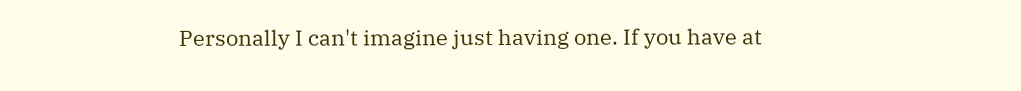Personally I can't imagine just having one. If you have at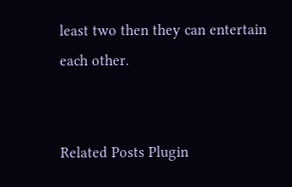least two then they can entertain each other.


Related Posts Plugin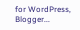for WordPress, Blogger...